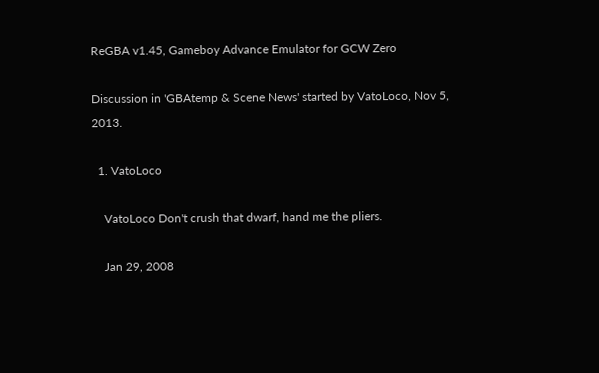ReGBA v1.45, Gameboy Advance Emulator for GCW Zero

Discussion in 'GBAtemp & Scene News' started by VatoLoco, Nov 5, 2013.

  1. VatoLoco

    VatoLoco Don't crush that dwarf, hand me the pliers.

    Jan 29, 2008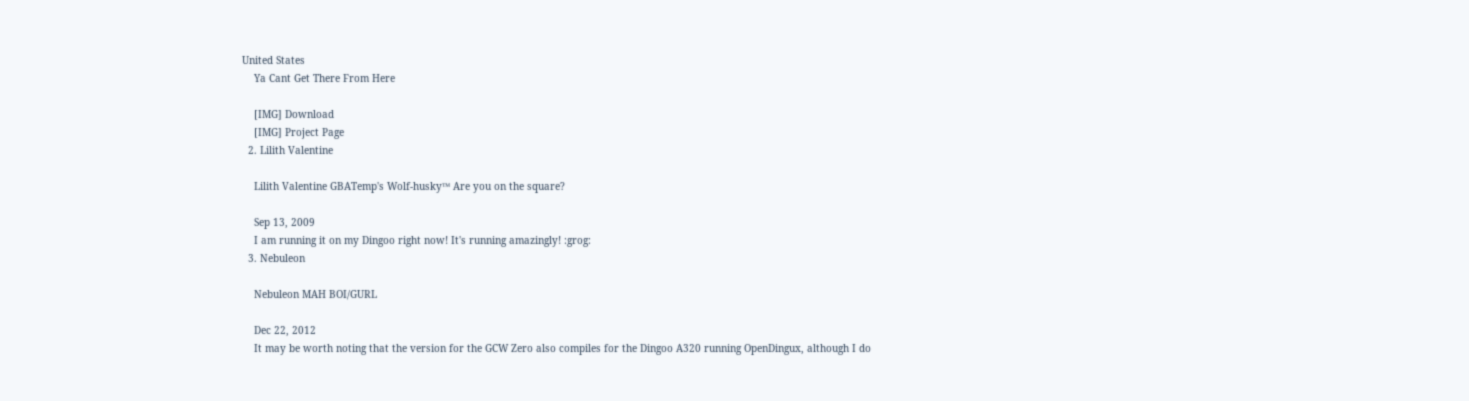United States
    Ya Cant Get There From Here

    [IMG] Download
    [IMG] Project Page
  2. Lilith Valentine

    Lilith Valentine GBATemp's Wolf-husky™ Are you on the square?

    Sep 13, 2009
    I am running it on my Dingoo right now! It's running amazingly! :grog:
  3. Nebuleon

    Nebuleon MAH BOI/GURL

    Dec 22, 2012
    It may be worth noting that the version for the GCW Zero also compiles for the Dingoo A320 running OpenDingux, although I do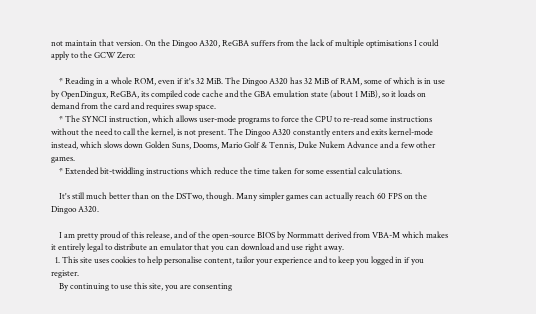not maintain that version. On the Dingoo A320, ReGBA suffers from the lack of multiple optimisations I could apply to the GCW Zero:

    * Reading in a whole ROM, even if it's 32 MiB. The Dingoo A320 has 32 MiB of RAM, some of which is in use by OpenDingux, ReGBA, its compiled code cache and the GBA emulation state (about 1 MiB), so it loads on demand from the card and requires swap space.
    * The SYNCI instruction, which allows user-mode programs to force the CPU to re-read some instructions without the need to call the kernel, is not present. The Dingoo A320 constantly enters and exits kernel-mode instead, which slows down Golden Suns, Dooms, Mario Golf & Tennis, Duke Nukem Advance and a few other games.
    * Extended bit-twiddling instructions which reduce the time taken for some essential calculations.

    It's still much better than on the DSTwo, though. Many simpler games can actually reach 60 FPS on the Dingoo A320.

    I am pretty proud of this release, and of the open-source BIOS by Normmatt derived from VBA-M which makes it entirely legal to distribute an emulator that you can download and use right away.
  1. This site uses cookies to help personalise content, tailor your experience and to keep you logged in if you register.
    By continuing to use this site, you are consenting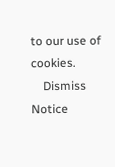to our use of cookies.
    Dismiss Notice